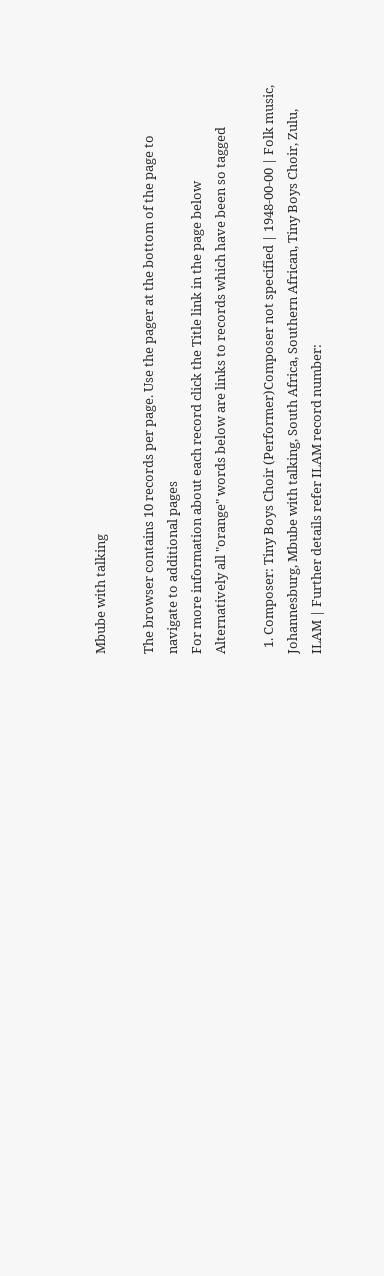Mbube with talking

The browser contains 10 records per page. Use the pager at the bottom of the page to navigate to additional pages
For more information about each record click the Title link in the page below
Alternatively all "orange" words below are links to records which have been so tagged

  1. Composer: Tiny Boys Choir (Performer)Composer not specified | 1948-00-00 | Folk music, Johannesburg, Mbube with talking, South Africa, Southern African, Tiny Boys Choir, Zulu, ILAM | Further details refer ILAM record number: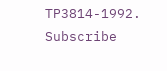TP3814-1992.
Subscribe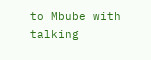to Mbube with talking